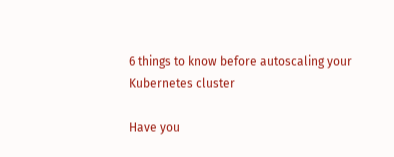6 things to know before autoscaling your Kubernetes cluster

Have you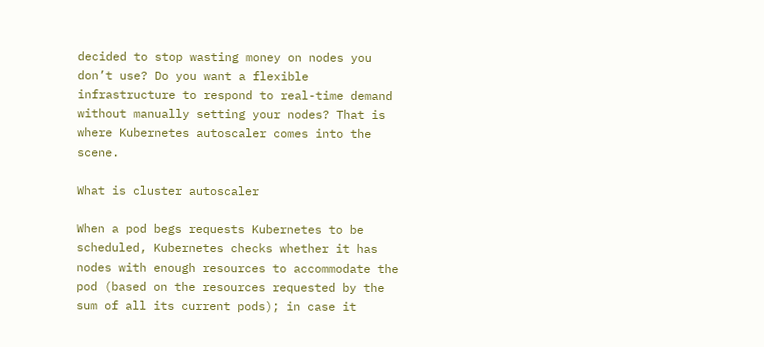decided to stop wasting money on nodes you don’t use? Do you want a flexible infrastructure to respond to real-time demand without manually setting your nodes? That is where Kubernetes autoscaler comes into the scene.

What is cluster autoscaler

When a pod begs requests Kubernetes to be scheduled, Kubernetes checks whether it has nodes with enough resources to accommodate the pod (based on the resources requested by the sum of all its current pods); in case it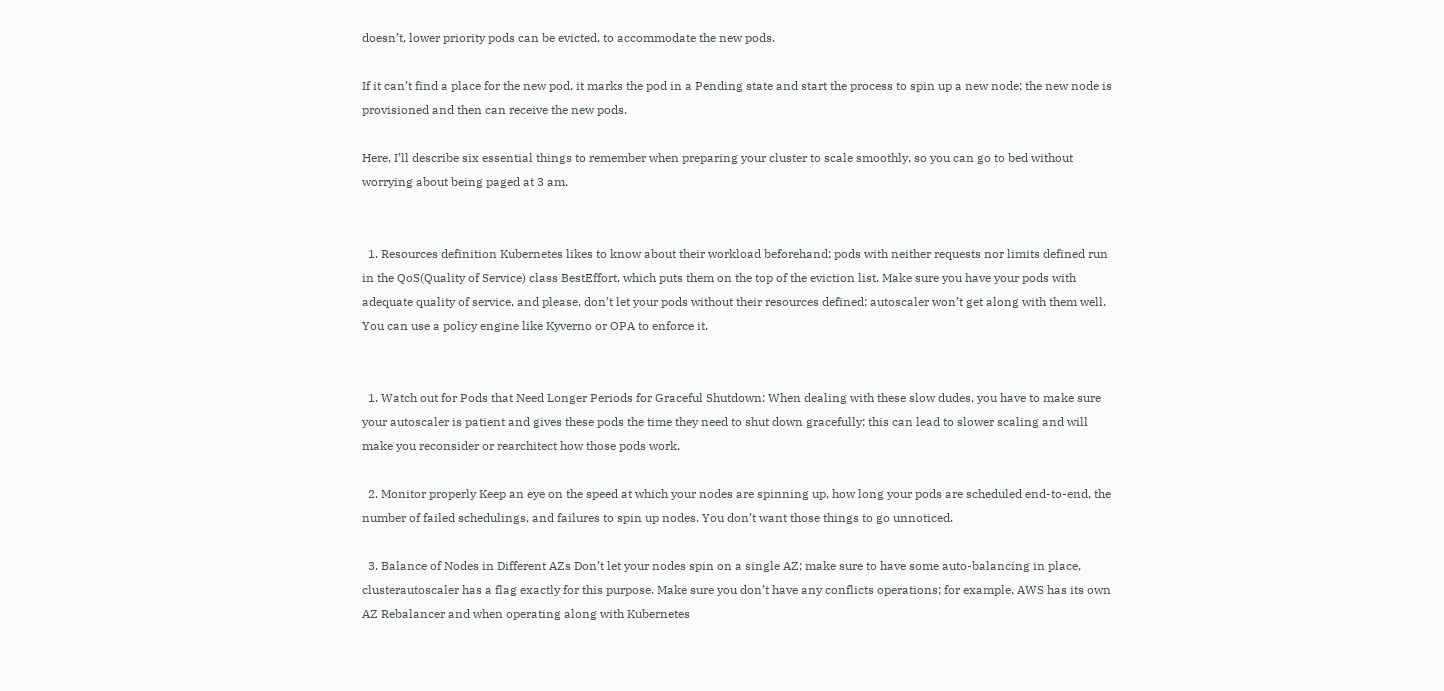doesn’t, lower priority pods can be evicted, to accommodate the new pods.

If it can’t find a place for the new pod, it marks the pod in a Pending state and start the process to spin up a new node; the new node is provisioned and then can receive the new pods.

Here, I’ll describe six essential things to remember when preparing your cluster to scale smoothly, so you can go to bed without worrying about being paged at 3 am.


  1. Resources definition Kubernetes likes to know about their workload beforehand; pods with neither requests nor limits defined run in the QoS(Quality of Service) class BestEffort, which puts them on the top of the eviction list. Make sure you have your pods with adequate quality of service, and please, don’t let your pods without their resources defined; autoscaler won’t get along with them well. You can use a policy engine like Kyverno or OPA to enforce it.


  1. Watch out for Pods that Need Longer Periods for Graceful Shutdown: When dealing with these slow dudes, you have to make sure your autoscaler is patient and gives these pods the time they need to shut down gracefully; this can lead to slower scaling and will make you reconsider or rearchitect how those pods work.

  2. Monitor properly Keep an eye on the speed at which your nodes are spinning up, how long your pods are scheduled end-to-end, the number of failed schedulings, and failures to spin up nodes. You don’t want those things to go unnoticed.

  3. Balance of Nodes in Different AZs Don’t let your nodes spin on a single AZ; make sure to have some auto-balancing in place, clusterautoscaler has a flag exactly for this purpose. Make sure you don’t have any conflicts operations; for example, AWS has its own AZ Rebalancer and when operating along with Kubernetes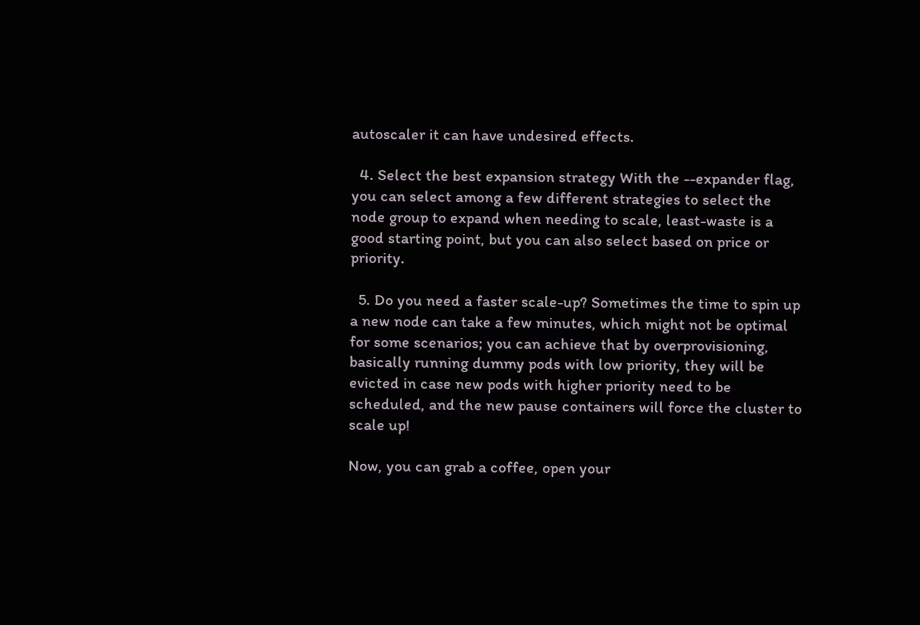autoscaler it can have undesired effects.

  4. Select the best expansion strategy With the --expander flag, you can select among a few different strategies to select the node group to expand when needing to scale, least-waste is a good starting point, but you can also select based on price or priority.

  5. Do you need a faster scale-up? Sometimes the time to spin up a new node can take a few minutes, which might not be optimal for some scenarios; you can achieve that by overprovisioning, basically running dummy pods with low priority, they will be evicted in case new pods with higher priority need to be scheduled, and the new pause containers will force the cluster to scale up!

Now, you can grab a coffee, open your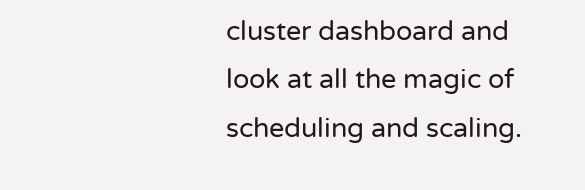cluster dashboard and look at all the magic of scheduling and scaling.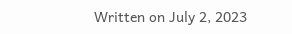Written on July 2, 2023